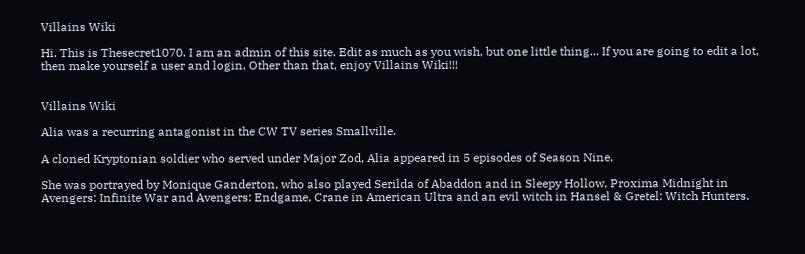Villains Wiki

Hi. This is Thesecret1070. I am an admin of this site. Edit as much as you wish, but one little thing... If you are going to edit a lot, then make yourself a user and login. Other than that, enjoy Villains Wiki!!!


Villains Wiki

Alia was a recurring antagonist in the CW TV series Smallville.

A cloned Kryptonian soldier who served under Major Zod, Alia appeared in 5 episodes of Season Nine.

She was portrayed by Monique Ganderton, who also played Serilda of Abaddon and in Sleepy Hollow, Proxima Midnight in Avengers: Infinite War and Avengers: Endgame, Crane in American Ultra and an evil witch in Hansel & Gretel: Witch Hunters.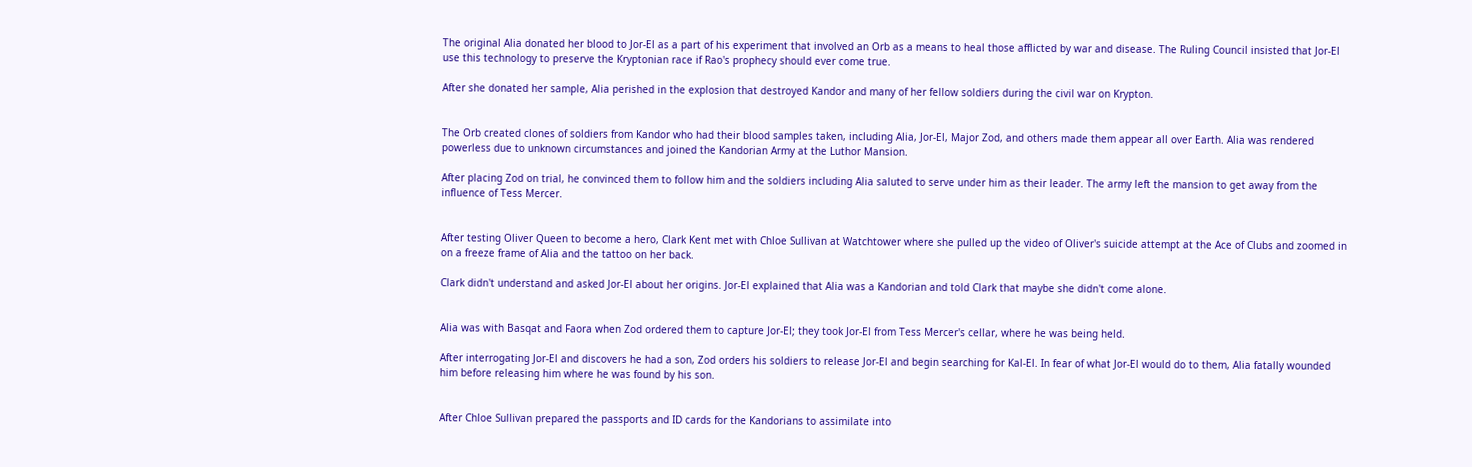The original Alia donated her blood to Jor-El as a part of his experiment that involved an Orb as a means to heal those afflicted by war and disease. The Ruling Council insisted that Jor-El use this technology to preserve the Kryptonian race if Rao's prophecy should ever come true.

After she donated her sample, Alia perished in the explosion that destroyed Kandor and many of her fellow soldiers during the civil war on Krypton.


The Orb created clones of soldiers from Kandor who had their blood samples taken, including Alia, Jor-El, Major Zod, and others made them appear all over Earth. Alia was rendered powerless due to unknown circumstances and joined the Kandorian Army at the Luthor Mansion.

After placing Zod on trial, he convinced them to follow him and the soldiers including Alia saluted to serve under him as their leader. The army left the mansion to get away from the influence of Tess Mercer.


After testing Oliver Queen to become a hero, Clark Kent met with Chloe Sullivan at Watchtower where she pulled up the video of Oliver's suicide attempt at the Ace of Clubs and zoomed in on a freeze frame of Alia and the tattoo on her back.

Clark didn't understand and asked Jor-El about her origins. Jor-El explained that Alia was a Kandorian and told Clark that maybe she didn't come alone.


Alia was with Basqat and Faora when Zod ordered them to capture Jor-El; they took Jor-El from Tess Mercer's cellar, where he was being held.

After interrogating Jor-El and discovers he had a son, Zod orders his soldiers to release Jor-El and begin searching for Kal-El. In fear of what Jor-El would do to them, Alia fatally wounded him before releasing him where he was found by his son.


After Chloe Sullivan prepared the passports and ID cards for the Kandorians to assimilate into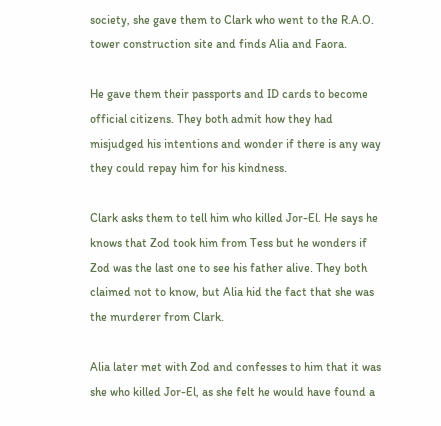society, she gave them to Clark who went to the R.A.O. tower construction site and finds Alia and Faora.

He gave them their passports and ID cards to become official citizens. They both admit how they had misjudged his intentions and wonder if there is any way they could repay him for his kindness.

Clark asks them to tell him who killed Jor-El. He says he knows that Zod took him from Tess but he wonders if Zod was the last one to see his father alive. They both claimed not to know, but Alia hid the fact that she was the murderer from Clark.

Alia later met with Zod and confesses to him that it was she who killed Jor-El, as she felt he would have found a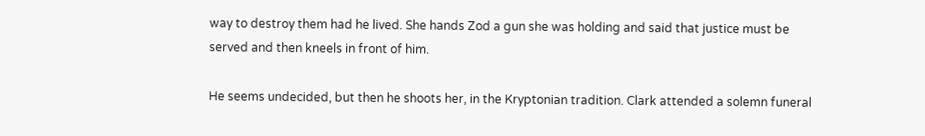way to destroy them had he lived. She hands Zod a gun she was holding and said that justice must be served and then kneels in front of him.

He seems undecided, but then he shoots her, in the Kryptonian tradition. Clark attended a solemn funeral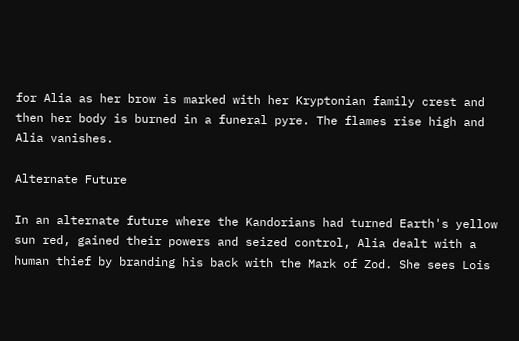for Alia as her brow is marked with her Kryptonian family crest and then her body is burned in a funeral pyre. The flames rise high and Alia vanishes.

Alternate Future

In an alternate future where the Kandorians had turned Earth's yellow sun red, gained their powers and seized control, Alia dealt with a human thief by branding his back with the Mark of Zod. She sees Lois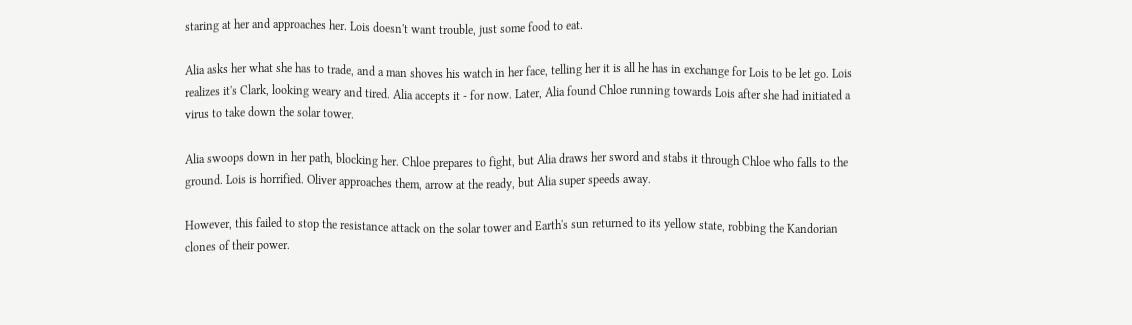staring at her and approaches her. Lois doesn't want trouble, just some food to eat.

Alia asks her what she has to trade, and a man shoves his watch in her face, telling her it is all he has in exchange for Lois to be let go. Lois realizes it's Clark, looking weary and tired. Alia accepts it - for now. Later, Alia found Chloe running towards Lois after she had initiated a virus to take down the solar tower.

Alia swoops down in her path, blocking her. Chloe prepares to fight, but Alia draws her sword and stabs it through Chloe who falls to the ground. Lois is horrified. Oliver approaches them, arrow at the ready, but Alia super speeds away.

However, this failed to stop the resistance attack on the solar tower and Earth's sun returned to its yellow state, robbing the Kandorian clones of their power.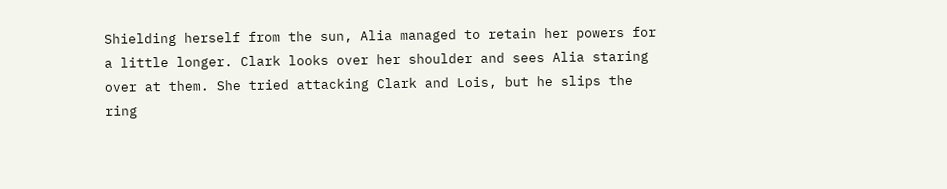Shielding herself from the sun, Alia managed to retain her powers for a little longer. Clark looks over her shoulder and sees Alia staring over at them. She tried attacking Clark and Lois, but he slips the ring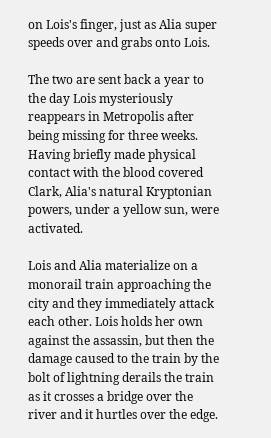on Lois's finger, just as Alia super speeds over and grabs onto Lois.

The two are sent back a year to the day Lois mysteriously reappears in Metropolis after being missing for three weeks. Having briefly made physical contact with the blood covered Clark, Alia's natural Kryptonian powers, under a yellow sun, were activated.

Lois and Alia materialize on a monorail train approaching the city and they immediately attack each other. Lois holds her own against the assassin, but then the damage caused to the train by the bolt of lightning derails the train as it crosses a bridge over the river and it hurtles over the edge.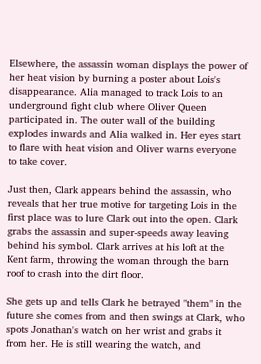Elsewhere, the assassin woman displays the power of her heat vision by burning a poster about Lois's disappearance. Alia managed to track Lois to an underground fight club where Oliver Queen participated in. The outer wall of the building explodes inwards and Alia walked in. Her eyes start to flare with heat vision and Oliver warns everyone to take cover.

Just then, Clark appears behind the assassin, who reveals that her true motive for targeting Lois in the first place was to lure Clark out into the open. Clark grabs the assassin and super-speeds away leaving behind his symbol. Clark arrives at his loft at the Kent farm, throwing the woman through the barn roof to crash into the dirt floor.

She gets up and tells Clark he betrayed "them" in the future she comes from and then swings at Clark, who spots Jonathan's watch on her wrist and grabs it from her. He is still wearing the watch, and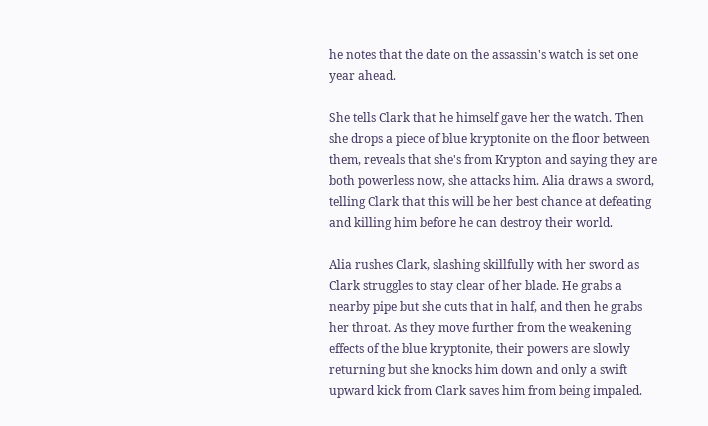he notes that the date on the assassin's watch is set one year ahead.

She tells Clark that he himself gave her the watch. Then she drops a piece of blue kryptonite on the floor between them, reveals that she's from Krypton and saying they are both powerless now, she attacks him. Alia draws a sword, telling Clark that this will be her best chance at defeating and killing him before he can destroy their world.

Alia rushes Clark, slashing skillfully with her sword as Clark struggles to stay clear of her blade. He grabs a nearby pipe but she cuts that in half, and then he grabs her throat. As they move further from the weakening effects of the blue kryptonite, their powers are slowly returning but she knocks him down and only a swift upward kick from Clark saves him from being impaled.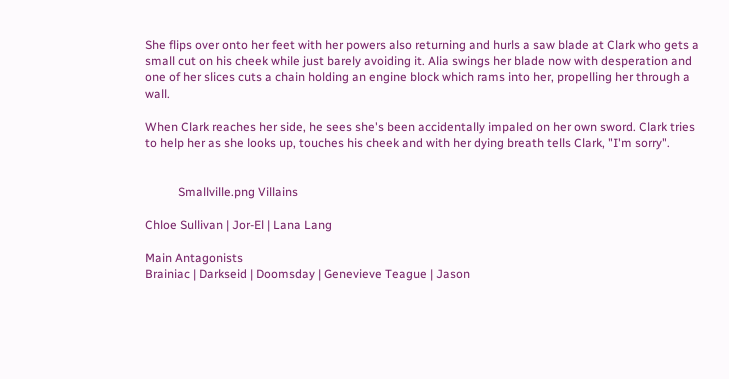She flips over onto her feet with her powers also returning and hurls a saw blade at Clark who gets a small cut on his cheek while just barely avoiding it. Alia swings her blade now with desperation and one of her slices cuts a chain holding an engine block which rams into her, propelling her through a wall.

When Clark reaches her side, he sees she's been accidentally impaled on her own sword. Clark tries to help her as she looks up, touches his cheek and with her dying breath tells Clark, "I'm sorry".


           Smallville.png Villains

Chloe Sullivan | Jor-El | Lana Lang

Main Antagonists
Brainiac | Darkseid | Doomsday | Genevieve Teague | Jason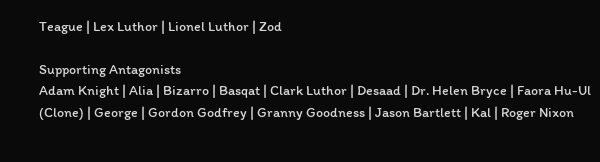Teague | Lex Luthor | Lionel Luthor | Zod

Supporting Antagonists
Adam Knight | Alia | Bizarro | Basqat | Clark Luthor | Desaad | Dr. Helen Bryce | Faora Hu-Ul (Clone) | George | Gordon Godfrey | Granny Goodness | Jason Bartlett | Kal | Roger Nixon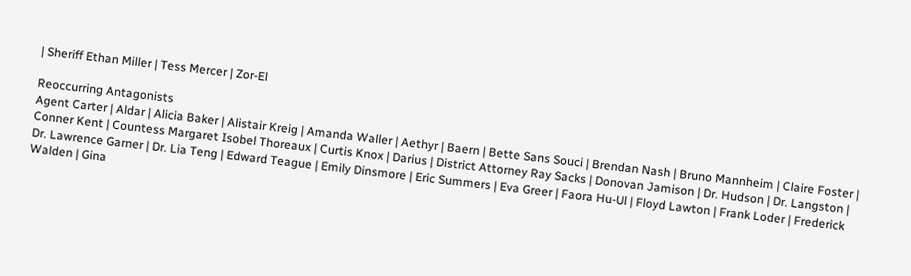| Sheriff Ethan Miller | Tess Mercer | Zor-El

Reoccurring Antagonists
Agent Carter | Aldar | Alicia Baker | Alistair Kreig | Amanda Waller | Aethyr | Baern | Bette Sans Souci | Brendan Nash | Bruno Mannheim | Claire Foster | Conner Kent | Countess Margaret Isobel Thoreaux | Curtis Knox | Darius | District Attorney Ray Sacks | Donovan Jamison | Dr. Hudson | Dr. Langston | Dr. Lawrence Garner | Dr. Lia Teng | Edward Teague | Emily Dinsmore | Eric Summers | Eva Greer | Faora Hu-Ul | Floyd Lawton | Frank Loder | Frederick Walden | Gina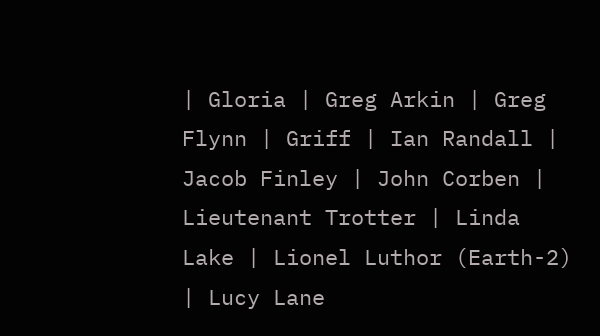| Gloria | Greg Arkin | Greg Flynn | Griff | Ian Randall | Jacob Finley | John Corben | Lieutenant Trotter | Linda Lake | Lionel Luthor (Earth-2) | Lucy Lane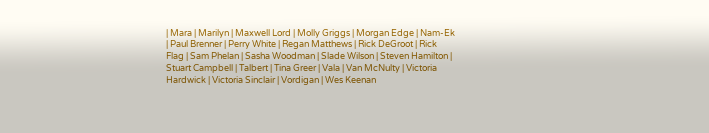| Mara | Marilyn | Maxwell Lord | Molly Griggs | Morgan Edge | Nam-Ek | Paul Brenner | Perry White | Regan Matthews | Rick DeGroot | Rick Flag | Sam Phelan | Sasha Woodman | Slade Wilson | Steven Hamilton | Stuart Campbell | Talbert | Tina Greer | Vala | Van McNulty | Victoria Hardwick | Victoria Sinclair | Vordigan | Wes Keenan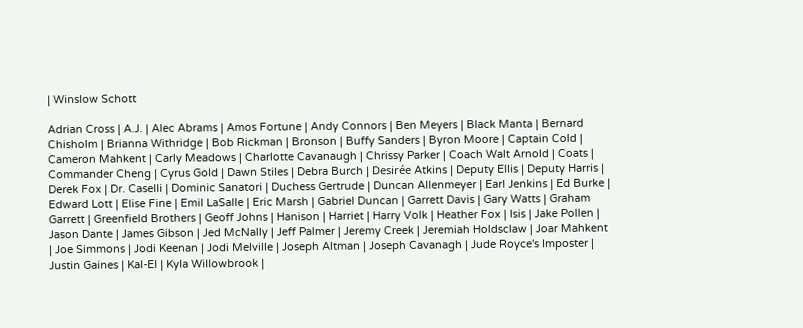| Winslow Schott

Adrian Cross | A.J. | Alec Abrams | Amos Fortune | Andy Connors | Ben Meyers | Black Manta | Bernard Chisholm | Brianna Withridge | Bob Rickman | Bronson | Buffy Sanders | Byron Moore | Captain Cold | Cameron Mahkent | Carly Meadows | Charlotte Cavanaugh | Chrissy Parker | Coach Walt Arnold | Coats | Commander Cheng | Cyrus Gold | Dawn Stiles | Debra Burch | Desirée Atkins | Deputy Ellis | Deputy Harris | Derek Fox | Dr. Caselli | Dominic Sanatori | Duchess Gertrude | Duncan Allenmeyer | Earl Jenkins | Ed Burke | Edward Lott | Elise Fine | Emil LaSalle | Eric Marsh | Gabriel Duncan | Garrett Davis | Gary Watts | Graham Garrett | Greenfield Brothers | Geoff Johns | Hanison | Harriet | Harry Volk | Heather Fox | Isis | Jake Pollen | Jason Dante | James Gibson | Jed McNally | Jeff Palmer | Jeremy Creek | Jeremiah Holdsclaw | Joar Mahkent | Joe Simmons | Jodi Keenan | Jodi Melville | Joseph Altman | Joseph Cavanagh | Jude Royce's Imposter | Justin Gaines | Kal-El | Kyla Willowbrook |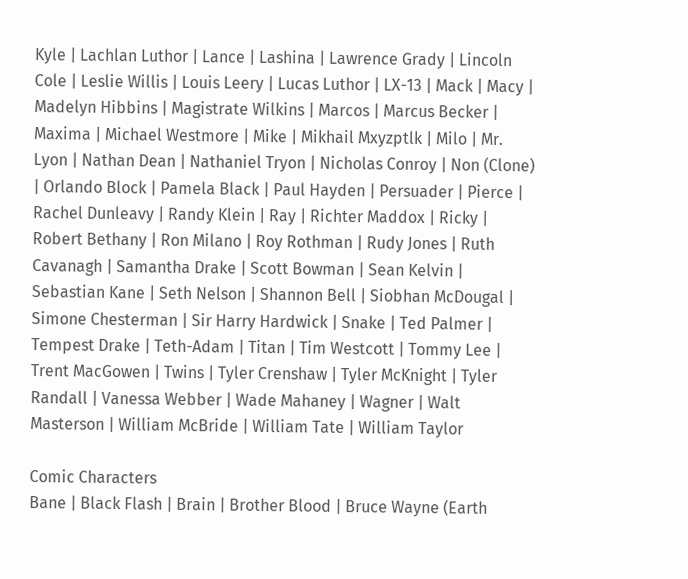Kyle | Lachlan Luthor | Lance | Lashina | Lawrence Grady | Lincoln Cole | Leslie Willis | Louis Leery | Lucas Luthor | LX-13 | Mack | Macy | Madelyn Hibbins | Magistrate Wilkins | Marcos | Marcus Becker | Maxima | Michael Westmore | Mike | Mikhail Mxyzptlk | Milo | Mr. Lyon | Nathan Dean | Nathaniel Tryon | Nicholas Conroy | Non (Clone) | Orlando Block | Pamela Black | Paul Hayden | Persuader | Pierce | Rachel Dunleavy | Randy Klein | Ray | Richter Maddox | Ricky | Robert Bethany | Ron Milano | Roy Rothman | Rudy Jones | Ruth Cavanagh | Samantha Drake | Scott Bowman | Sean Kelvin | Sebastian Kane | Seth Nelson | Shannon Bell | Siobhan McDougal | Simone Chesterman | Sir Harry Hardwick | Snake | Ted Palmer | Tempest Drake | Teth-Adam | Titan | Tim Westcott | Tommy Lee | Trent MacGowen | Twins | Tyler Crenshaw | Tyler McKnight | Tyler Randall | Vanessa Webber | Wade Mahaney | Wagner | Walt Masterson | William McBride | William Tate | William Taylor

Comic Characters
Bane | Black Flash | Brain | Brother Blood | Bruce Wayne (Earth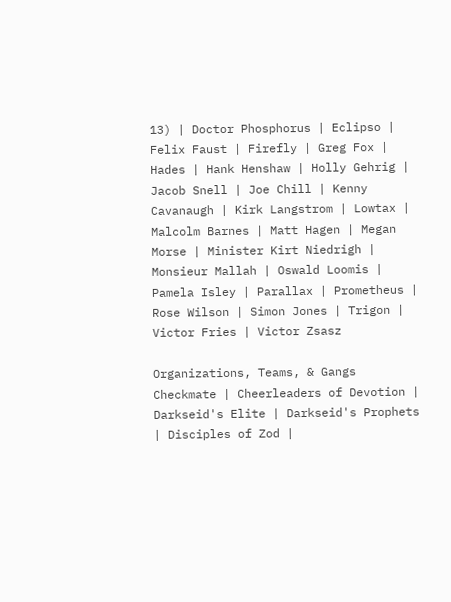13) | Doctor Phosphorus | Eclipso | Felix Faust | Firefly | Greg Fox | Hades | Hank Henshaw | Holly Gehrig | Jacob Snell | Joe Chill | Kenny Cavanaugh | Kirk Langstrom | Lowtax | Malcolm Barnes | Matt Hagen | Megan Morse | Minister Kirt Niedrigh | Monsieur Mallah | Oswald Loomis | Pamela Isley | Parallax | Prometheus | Rose Wilson | Simon Jones | Trigon | Victor Fries | Victor Zsasz

Organizations, Teams, & Gangs
Checkmate | Cheerleaders of Devotion | Darkseid's Elite | Darkseid's Prophets | Disciples of Zod |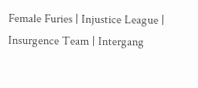Female Furies | Injustice League | Insurgence Team | Intergang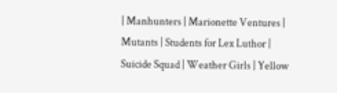| Manhunters | Marionette Ventures | Mutants | Students for Lex Luthor | Suicide Squad | Weather Girls | Yellow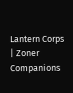Lantern Corps | Zoner Companions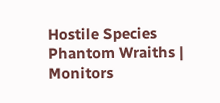Hostile Species
Phantom Wraiths | Monitors